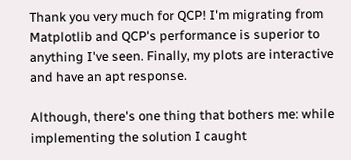Thank you very much for QCP! I'm migrating from Matplotlib and QCP's performance is superior to anything I've seen. Finally, my plots are interactive and have an apt response.

Although, there's one thing that bothers me: while implementing the solution I caught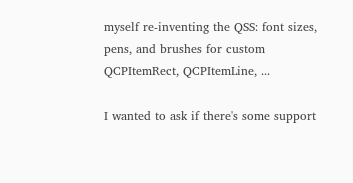myself re-inventing the QSS: font sizes, pens, and brushes for custom QCPItemRect, QCPItemLine, ...

I wanted to ask if there's some support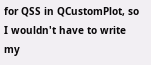for QSS in QCustomPlot, so I wouldn't have to write my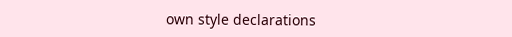own style declarations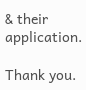& their application.

Thank you.